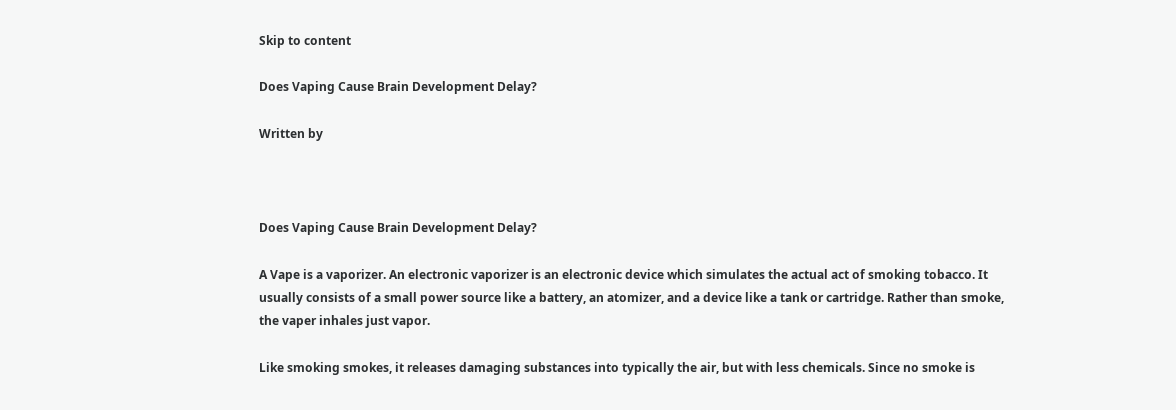Skip to content

Does Vaping Cause Brain Development Delay?

Written by



Does Vaping Cause Brain Development Delay?

A Vape is a vaporizer. An electronic vaporizer is an electronic device which simulates the actual act of smoking tobacco. It usually consists of a small power source like a battery, an atomizer, and a device like a tank or cartridge. Rather than smoke, the vaper inhales just vapor.

Like smoking smokes, it releases damaging substances into typically the air, but with less chemicals. Since no smoke is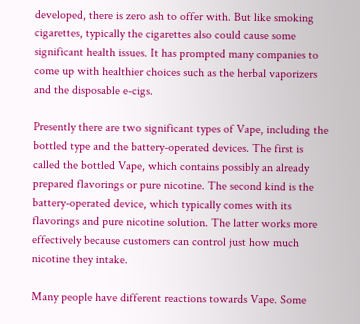developed, there is zero ash to offer with. But like smoking cigarettes, typically the cigarettes also could cause some significant health issues. It has prompted many companies to come up with healthier choices such as the herbal vaporizers and the disposable e-cigs.

Presently there are two significant types of Vape, including the bottled type and the battery-operated devices. The first is called the bottled Vape, which contains possibly an already prepared flavorings or pure nicotine. The second kind is the battery-operated device, which typically comes with its flavorings and pure nicotine solution. The latter works more effectively because customers can control just how much nicotine they intake.

Many people have different reactions towards Vape. Some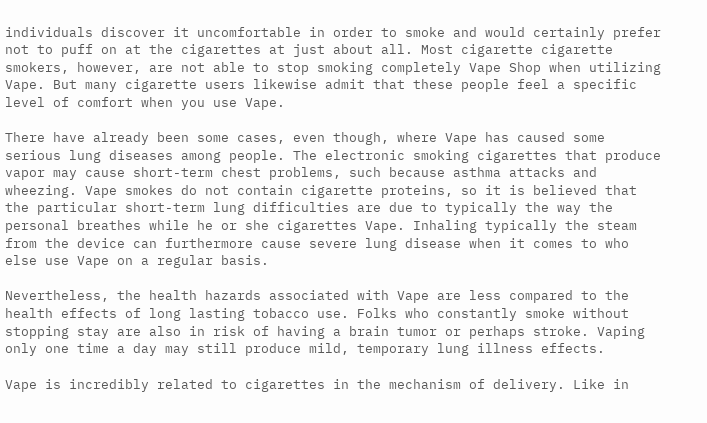individuals discover it uncomfortable in order to smoke and would certainly prefer not to puff on at the cigarettes at just about all. Most cigarette cigarette smokers, however, are not able to stop smoking completely Vape Shop when utilizing Vape. But many cigarette users likewise admit that these people feel a specific level of comfort when you use Vape.

There have already been some cases, even though, where Vape has caused some serious lung diseases among people. The electronic smoking cigarettes that produce vapor may cause short-term chest problems, such because asthma attacks and wheezing. Vape smokes do not contain cigarette proteins, so it is believed that the particular short-term lung difficulties are due to typically the way the personal breathes while he or she cigarettes Vape. Inhaling typically the steam from the device can furthermore cause severe lung disease when it comes to who else use Vape on a regular basis.

Nevertheless, the health hazards associated with Vape are less compared to the health effects of long lasting tobacco use. Folks who constantly smoke without stopping stay are also in risk of having a brain tumor or perhaps stroke. Vaping only one time a day may still produce mild, temporary lung illness effects.

Vape is incredibly related to cigarettes in the mechanism of delivery. Like in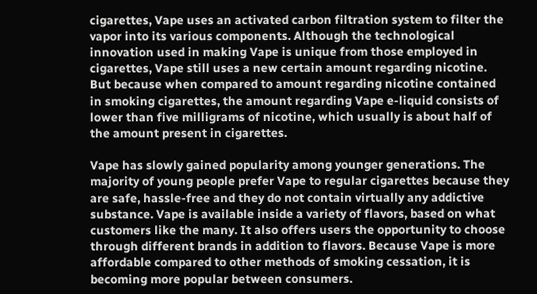cigarettes, Vape uses an activated carbon filtration system to filter the vapor into its various components. Although the technological innovation used in making Vape is unique from those employed in cigarettes, Vape still uses a new certain amount regarding nicotine. But because when compared to amount regarding nicotine contained in smoking cigarettes, the amount regarding Vape e-liquid consists of lower than five milligrams of nicotine, which usually is about half of the amount present in cigarettes.

Vape has slowly gained popularity among younger generations. The majority of young people prefer Vape to regular cigarettes because they are safe, hassle-free and they do not contain virtually any addictive substance. Vape is available inside a variety of flavors, based on what customers like the many. It also offers users the opportunity to choose through different brands in addition to flavors. Because Vape is more affordable compared to other methods of smoking cessation, it is becoming more popular between consumers.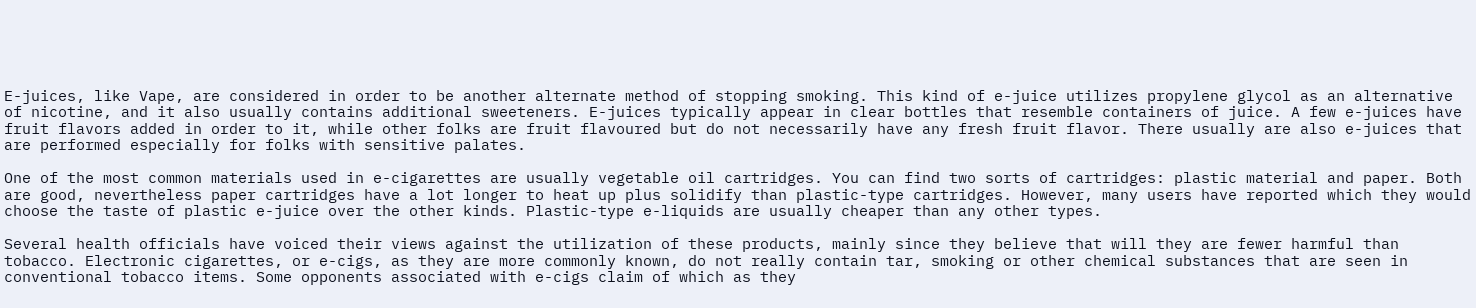E-juices, like Vape, are considered in order to be another alternate method of stopping smoking. This kind of e-juice utilizes propylene glycol as an alternative of nicotine, and it also usually contains additional sweeteners. E-juices typically appear in clear bottles that resemble containers of juice. A few e-juices have fruit flavors added in order to it, while other folks are fruit flavoured but do not necessarily have any fresh fruit flavor. There usually are also e-juices that are performed especially for folks with sensitive palates.

One of the most common materials used in e-cigarettes are usually vegetable oil cartridges. You can find two sorts of cartridges: plastic material and paper. Both are good, nevertheless paper cartridges have a lot longer to heat up plus solidify than plastic-type cartridges. However, many users have reported which they would choose the taste of plastic e-juice over the other kinds. Plastic-type e-liquids are usually cheaper than any other types.

Several health officials have voiced their views against the utilization of these products, mainly since they believe that will they are fewer harmful than tobacco. Electronic cigarettes, or e-cigs, as they are more commonly known, do not really contain tar, smoking or other chemical substances that are seen in conventional tobacco items. Some opponents associated with e-cigs claim of which as they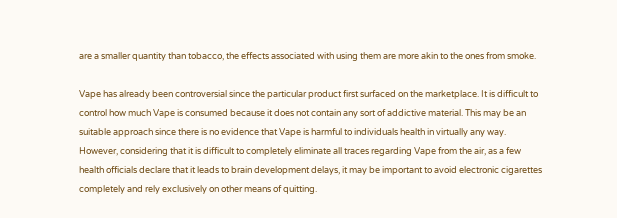are a smaller quantity than tobacco, the effects associated with using them are more akin to the ones from smoke.

Vape has already been controversial since the particular product first surfaced on the marketplace. It is difficult to control how much Vape is consumed because it does not contain any sort of addictive material. This may be an suitable approach since there is no evidence that Vape is harmful to individuals health in virtually any way. However, considering that it is difficult to completely eliminate all traces regarding Vape from the air, as a few health officials declare that it leads to brain development delays, it may be important to avoid electronic cigarettes completely and rely exclusively on other means of quitting.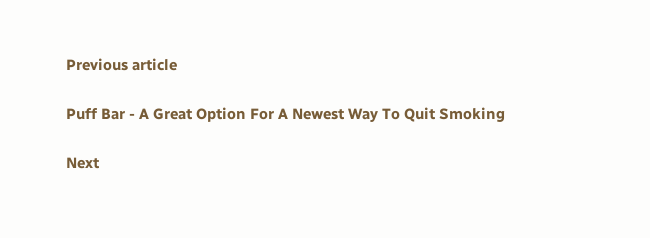Previous article

Puff Bar - A Great Option For A Newest Way To Quit Smoking

Next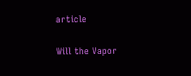article

Will the Vapor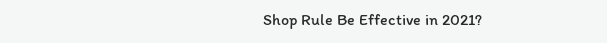Shop Rule Be Effective in 2021?